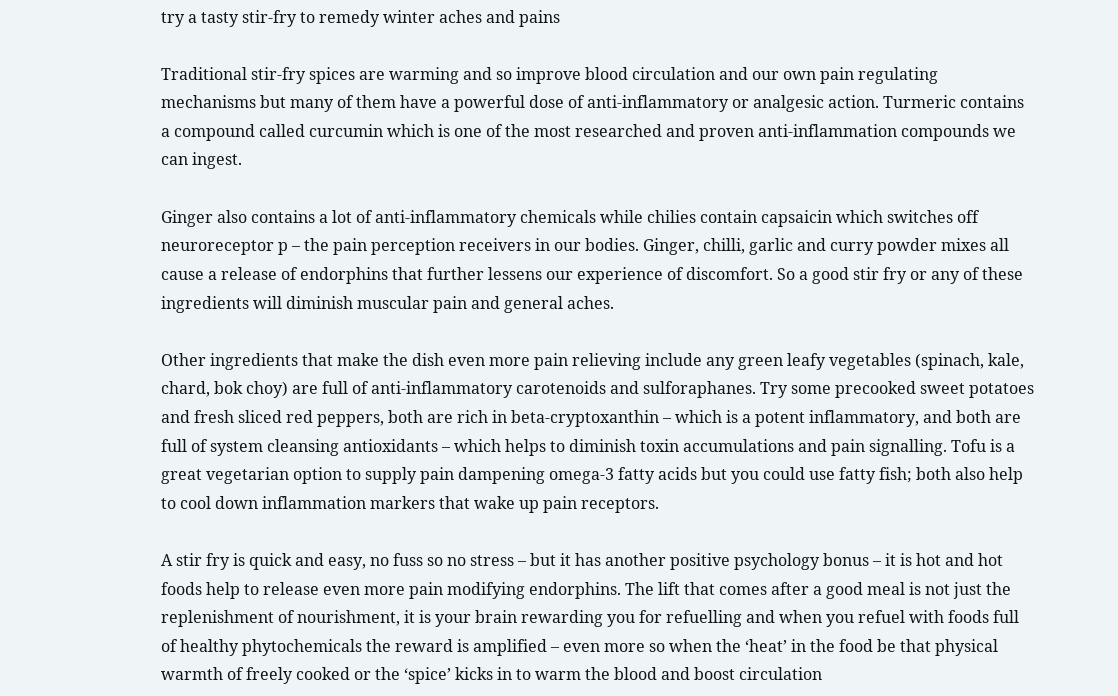try a tasty stir-fry to remedy winter aches and pains

Traditional stir-fry spices are warming and so improve blood circulation and our own pain regulating mechanisms but many of them have a powerful dose of anti-inflammatory or analgesic action. Turmeric contains a compound called curcumin which is one of the most researched and proven anti-inflammation compounds we can ingest.

Ginger also contains a lot of anti-inflammatory chemicals while chilies contain capsaicin which switches off neuroreceptor p – the pain perception receivers in our bodies. Ginger, chilli, garlic and curry powder mixes all cause a release of endorphins that further lessens our experience of discomfort. So a good stir fry or any of these ingredients will diminish muscular pain and general aches.

Other ingredients that make the dish even more pain relieving include any green leafy vegetables (spinach, kale, chard, bok choy) are full of anti-inflammatory carotenoids and sulforaphanes. Try some precooked sweet potatoes and fresh sliced red peppers, both are rich in beta-cryptoxanthin – which is a potent inflammatory, and both are full of system cleansing antioxidants – which helps to diminish toxin accumulations and pain signalling. Tofu is a great vegetarian option to supply pain dampening omega-3 fatty acids but you could use fatty fish; both also help to cool down inflammation markers that wake up pain receptors.

A stir fry is quick and easy, no fuss so no stress – but it has another positive psychology bonus – it is hot and hot foods help to release even more pain modifying endorphins. The lift that comes after a good meal is not just the replenishment of nourishment, it is your brain rewarding you for refuelling and when you refuel with foods full of healthy phytochemicals the reward is amplified – even more so when the ‘heat’ in the food be that physical warmth of freely cooked or the ‘spice’ kicks in to warm the blood and boost circulation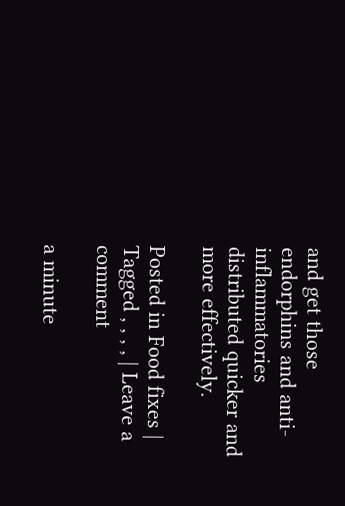and get those endorphins and anti-inflammatories distributed quicker and more effectively.

Posted in Food fixes | Tagged , , , , | Leave a comment

a minute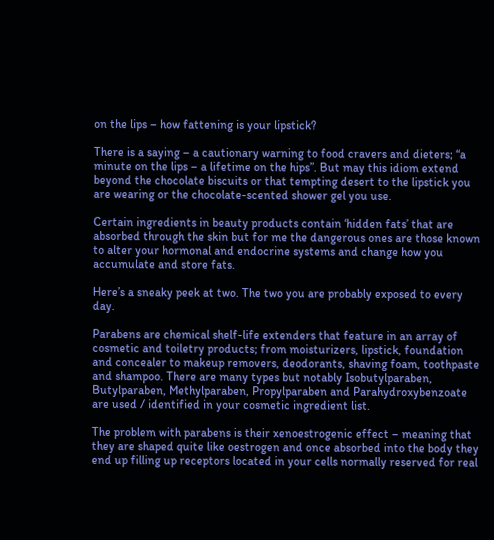on the lips – how fattening is your lipstick?

There is a saying – a cautionary warning to food cravers and dieters; “a minute on the lips – a lifetime on the hips”. But may this idiom extend beyond the chocolate biscuits or that tempting desert to the lipstick you are wearing or the chocolate-scented shower gel you use.

Certain ingredients in beauty products contain ‘hidden fats’ that are absorbed through the skin but for me the dangerous ones are those known to alter your hormonal and endocrine systems and change how you accumulate and store fats.

Here’s a sneaky peek at two. The two you are probably exposed to every day.

Parabens are chemical shelf-life extenders that feature in an array of cosmetic and toiletry products; from moisturizers, lipstick, foundation and concealer to makeup removers, deodorants, shaving foam, toothpaste and shampoo. There are many types but notably Isobutylparaben, Butylparaben, Methylparaben, Propylparaben and Parahydroxybenzoate are used / identified in your cosmetic ingredient list.

The problem with parabens is their xenoestrogenic effect – meaning that they are shaped quite like oestrogen and once absorbed into the body they end up filling up receptors located in your cells normally reserved for real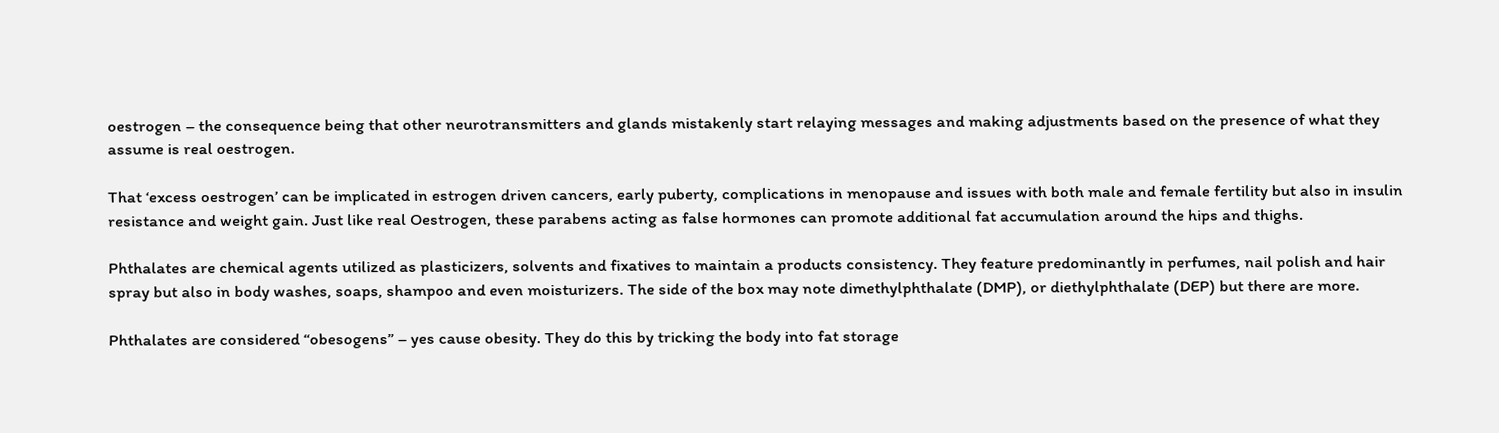oestrogen – the consequence being that other neurotransmitters and glands mistakenly start relaying messages and making adjustments based on the presence of what they assume is real oestrogen.

That ‘excess oestrogen’ can be implicated in estrogen driven cancers, early puberty, complications in menopause and issues with both male and female fertility but also in insulin resistance and weight gain. Just like real Oestrogen, these parabens acting as false hormones can promote additional fat accumulation around the hips and thighs.

Phthalates are chemical agents utilized as plasticizers, solvents and fixatives to maintain a products consistency. They feature predominantly in perfumes, nail polish and hair spray but also in body washes, soaps, shampoo and even moisturizers. The side of the box may note dimethylphthalate (DMP), or diethylphthalate (DEP) but there are more.

Phthalates are considered “obesogens” – yes cause obesity. They do this by tricking the body into fat storage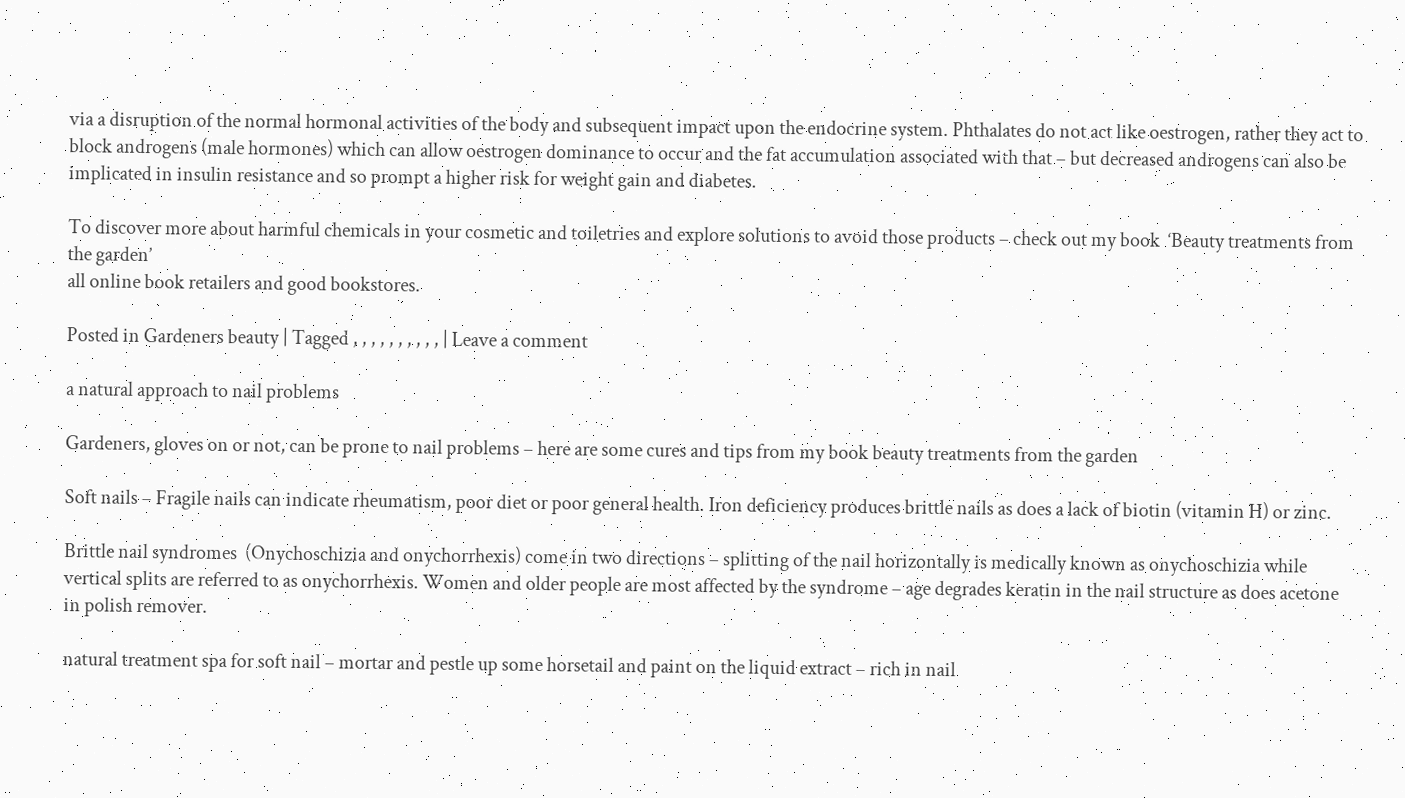via a disruption of the normal hormonal activities of the body and subsequent impact upon the endocrine system. Phthalates do not act like oestrogen, rather they act to block androgens (male hormones) which can allow oestrogen dominance to occur and the fat accumulation associated with that – but decreased androgens can also be implicated in insulin resistance and so prompt a higher risk for weight gain and diabetes.

To discover more about harmful chemicals in your cosmetic and toiletries and explore solutions to avoid those products – check out my book  ‘Beauty treatments from the garden’
all online book retailers and good bookstores.

Posted in Gardeners beauty | Tagged , , , , , , , , , , | Leave a comment

a natural approach to nail problems

Gardeners, gloves on or not, can be prone to nail problems – here are some cures and tips from my book beauty treatments from the garden

Soft nails – Fragile nails can indicate rheumatism, poor diet or poor general health. Iron deficiency produces brittle nails as does a lack of biotin (vitamin H) or zinc.

Brittle nail syndromes  (Onychoschizia and onychorrhexis) come in two directions – splitting of the nail horizontally is medically known as onychoschizia while vertical splits are referred to as onychorrhexis. Women and older people are most affected by the syndrome – age degrades keratin in the nail structure as does acetone in polish remover.

natural treatment spa for soft nail – mortar and pestle up some horsetail and paint on the liquid extract – rich in nail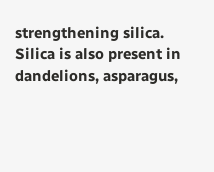strengthening silica. Silica is also present in dandelions, asparagus,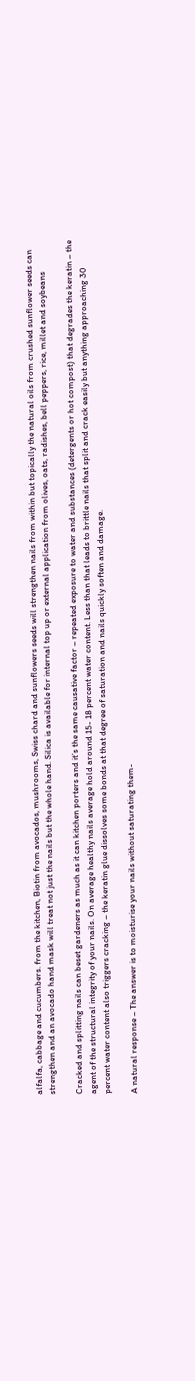alfalfa, cabbage and cucumbers. from the kitchen, Biotin from avocados, mushrooms, Swiss chard and sunflowers seeds will strengthen nails from within but topically the natural oils from crushed sunflower seeds can strengthen and an avocado hand mask will treat not just the nails but the whole hand. Silica is available for internal top up or external application from olives, oats, radishes, bell peppers, rice, millet and soybeans

Cracked and splitting nails can beset gardeners as much as it can kitchen porters and it’s the same causative factor – repeated exposure to water and substances (detergents or hot compost) that degrades the keratin – the agent of the structural integrity of your nails. On average healthy nails average hold around 15- 18 percent water content. Less than that leads to brittle nails that split and crack easily but anything approaching 30 percent water content also triggers cracking – the keratin glue dissolves some bonds at that degree of saturation and nails quickly soften and damage.

A natural response – The answer is to moisturise your nails without saturating them-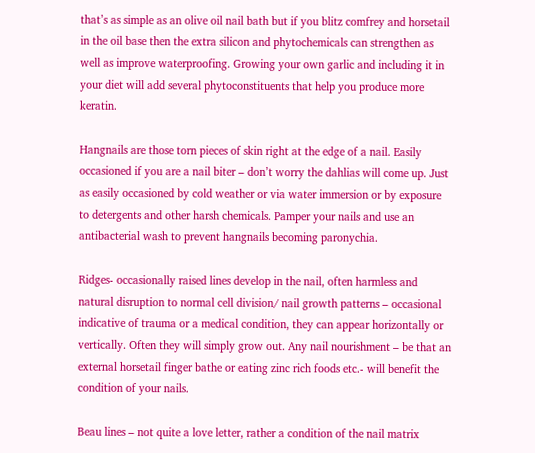that’s as simple as an olive oil nail bath but if you blitz comfrey and horsetail in the oil base then the extra silicon and phytochemicals can strengthen as well as improve waterproofing. Growing your own garlic and including it in your diet will add several phytoconstituents that help you produce more keratin.

Hangnails are those torn pieces of skin right at the edge of a nail. Easily occasioned if you are a nail biter – don’t worry the dahlias will come up. Just as easily occasioned by cold weather or via water immersion or by exposure to detergents and other harsh chemicals. Pamper your nails and use an antibacterial wash to prevent hangnails becoming paronychia.

Ridges- occasionally raised lines develop in the nail, often harmless and natural disruption to normal cell division/ nail growth patterns – occasional indicative of trauma or a medical condition, they can appear horizontally or vertically. Often they will simply grow out. Any nail nourishment – be that an external horsetail finger bathe or eating zinc rich foods etc.- will benefit the condition of your nails.

Beau lines – not quite a love letter, rather a condition of the nail matrix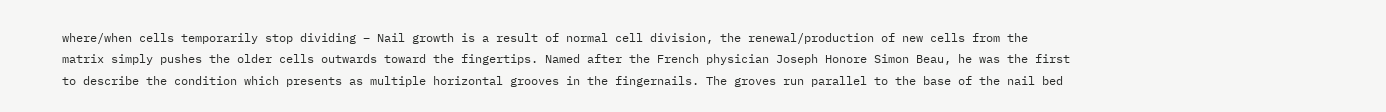where/when cells temporarily stop dividing – Nail growth is a result of normal cell division, the renewal/production of new cells from the matrix simply pushes the older cells outwards toward the fingertips. Named after the French physician Joseph Honore Simon Beau, he was the first to describe the condition which presents as multiple horizontal grooves in the fingernails. The groves run parallel to the base of the nail bed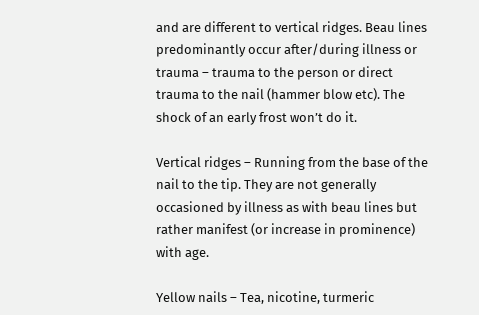and are different to vertical ridges. Beau lines predominantly occur after/during illness or trauma – trauma to the person or direct trauma to the nail (hammer blow etc). The shock of an early frost won’t do it.

Vertical ridges – Running from the base of the nail to the tip. They are not generally occasioned by illness as with beau lines but rather manifest (or increase in prominence) with age.

Yellow nails – Tea, nicotine, turmeric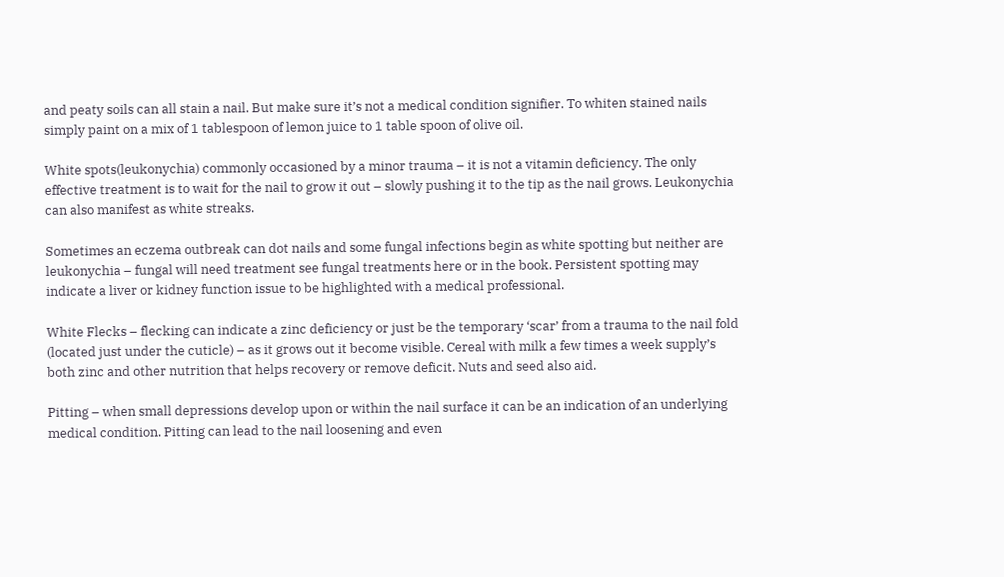and peaty soils can all stain a nail. But make sure it’s not a medical condition signifier. To whiten stained nails simply paint on a mix of 1 tablespoon of lemon juice to 1 table spoon of olive oil.

White spots(leukonychia) commonly occasioned by a minor trauma – it is not a vitamin deficiency. The only effective treatment is to wait for the nail to grow it out – slowly pushing it to the tip as the nail grows. Leukonychia can also manifest as white streaks.

Sometimes an eczema outbreak can dot nails and some fungal infections begin as white spotting but neither are leukonychia – fungal will need treatment see fungal treatments here or in the book. Persistent spotting may indicate a liver or kidney function issue to be highlighted with a medical professional.

White Flecks – flecking can indicate a zinc deficiency or just be the temporary ‘scar’ from a trauma to the nail fold (located just under the cuticle) – as it grows out it become visible. Cereal with milk a few times a week supply’s both zinc and other nutrition that helps recovery or remove deficit. Nuts and seed also aid.

Pitting – when small depressions develop upon or within the nail surface it can be an indication of an underlying medical condition. Pitting can lead to the nail loosening and even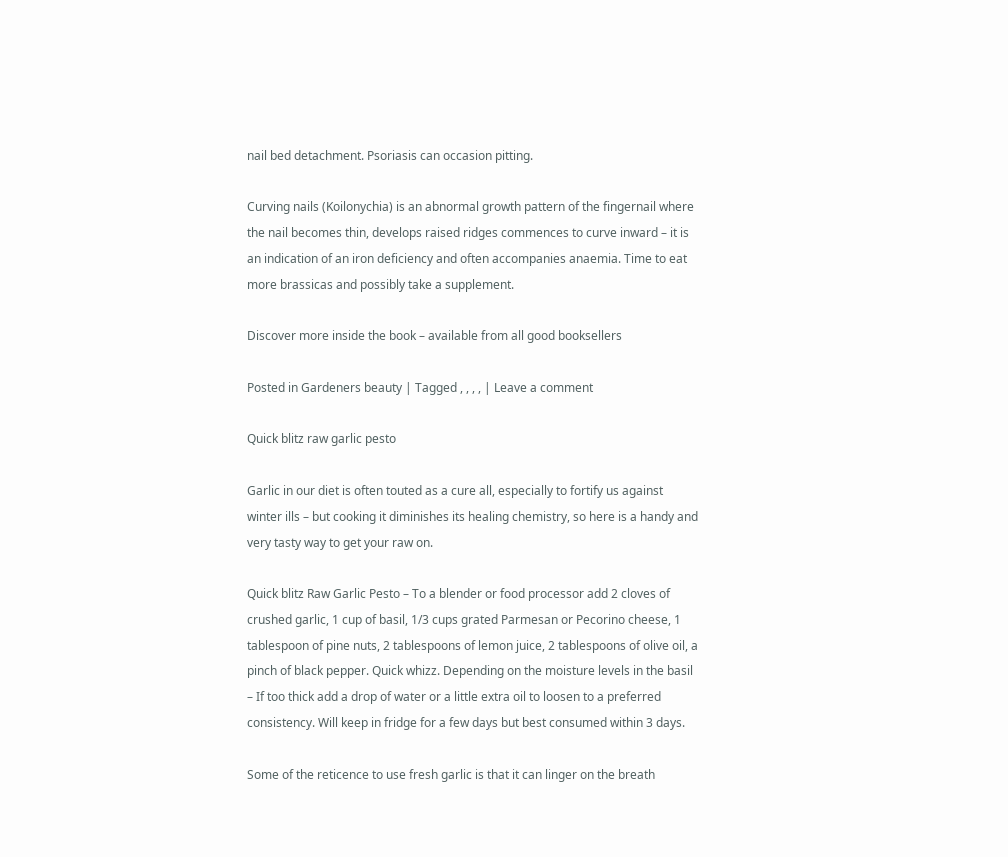nail bed detachment. Psoriasis can occasion pitting.

Curving nails (Koilonychia) is an abnormal growth pattern of the fingernail where the nail becomes thin, develops raised ridges commences to curve inward – it is an indication of an iron deficiency and often accompanies anaemia. Time to eat more brassicas and possibly take a supplement.

Discover more inside the book – available from all good booksellers

Posted in Gardeners beauty | Tagged , , , , | Leave a comment

Quick blitz raw garlic pesto

Garlic in our diet is often touted as a cure all, especially to fortify us against winter ills – but cooking it diminishes its healing chemistry, so here is a handy and very tasty way to get your raw on.

Quick blitz Raw Garlic Pesto – To a blender or food processor add 2 cloves of crushed garlic, 1 cup of basil, 1/3 cups grated Parmesan or Pecorino cheese, 1 tablespoon of pine nuts, 2 tablespoons of lemon juice, 2 tablespoons of olive oil, a pinch of black pepper. Quick whizz. Depending on the moisture levels in the basil – If too thick add a drop of water or a little extra oil to loosen to a preferred consistency. Will keep in fridge for a few days but best consumed within 3 days.

Some of the reticence to use fresh garlic is that it can linger on the breath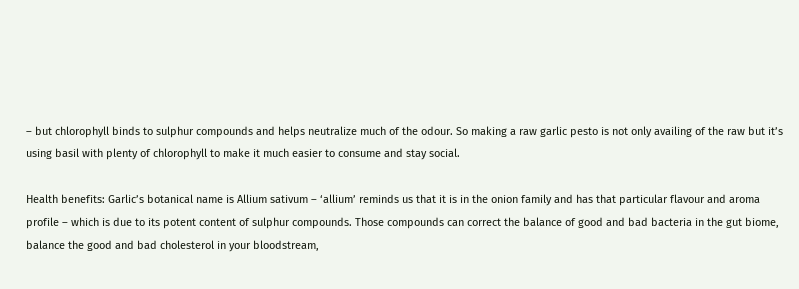– but chlorophyll binds to sulphur compounds and helps neutralize much of the odour. So making a raw garlic pesto is not only availing of the raw but it’s using basil with plenty of chlorophyll to make it much easier to consume and stay social.

Health benefits: Garlic’s botanical name is Allium sativum – ‘allium’ reminds us that it is in the onion family and has that particular flavour and aroma profile – which is due to its potent content of sulphur compounds. Those compounds can correct the balance of good and bad bacteria in the gut biome, balance the good and bad cholesterol in your bloodstream,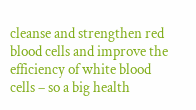cleanse and strengthen red blood cells and improve the efficiency of white blood cells – so a big health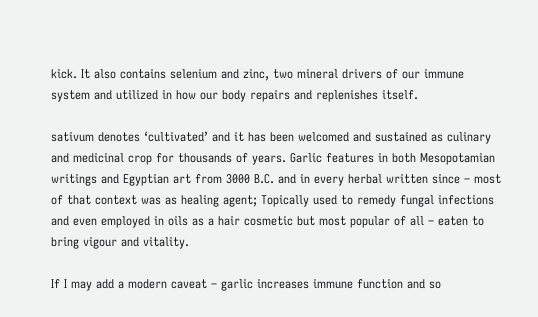kick. It also contains selenium and zinc, two mineral drivers of our immune system and utilized in how our body repairs and replenishes itself.

sativum denotes ‘cultivated’ and it has been welcomed and sustained as culinary and medicinal crop for thousands of years. Garlic features in both Mesopotamian writings and Egyptian art from 3000 B.C. and in every herbal written since – most of that context was as healing agent; Topically used to remedy fungal infections and even employed in oils as a hair cosmetic but most popular of all – eaten to bring vigour and vitality.

If I may add a modern caveat – garlic increases immune function and so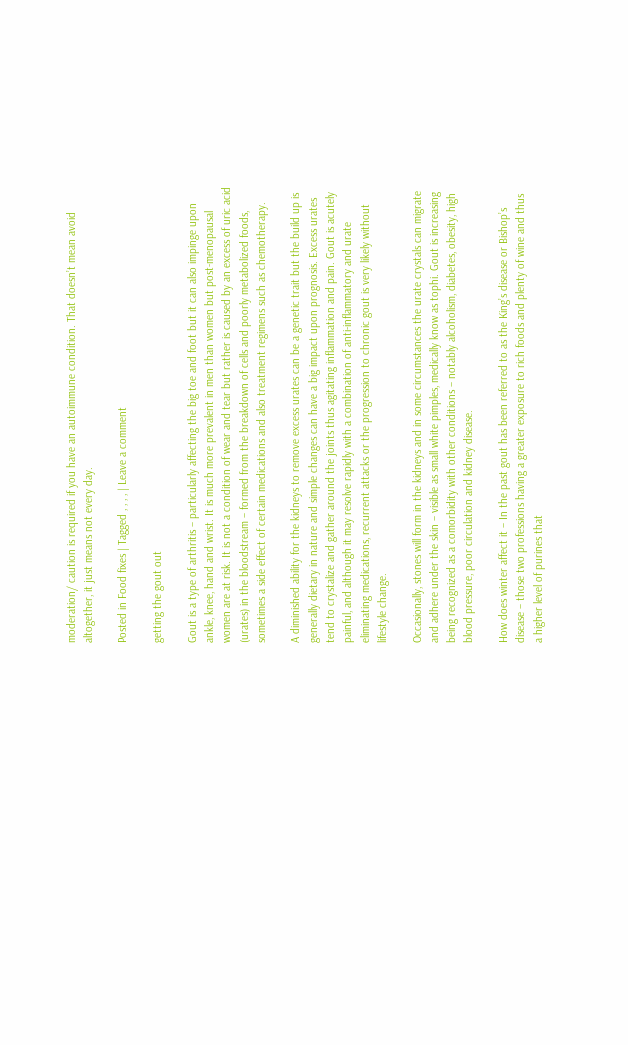moderation/ caution is required if you have an autoimmune condition. That doesn’t mean avoid altogether, it just means not every day.

Posted in Food fixes | Tagged , , , , | Leave a comment

getting the gout out

Gout is a type of arthritis – particularly affecting the big toe and foot but it can also impinge upon ankle, knee, hand and wrist. It is much more prevalent in men than women but post-menopausal women are at risk. It is not a condition of wear and tear but rather is caused by an excess of uric acid (urates) in the bloodstream – formed from the breakdown of cells and poorly metabolized foods, sometimes a side effect of certain medications and also treatment regimens such as chemotherapy.

A diminished ability for the kidneys to remove excess urates can be a genetic trait but the build up is generally dietary in nature and simple changes can have a big impact upon prognosis. Excess urates tend to crystalize and gather around the joints thus agitating inflammation and pain. Gout is acutely painful, and although it may resolve rapidly with a combination of anti-inflammatory and urate eliminating medications, recurrent attacks or the progression to chronic gout is very likely without lifestyle change.

Occasionally, stones will form in the kidneys and in some circumstances the urate crystals can migrate and adhere under the skin – visible as small white pimples, medically know as tophi. Gout is increasing being recognized as a comorbidity with other conditions – notably alcoholism, diabetes, obesity, high blood pressure, poor circulation and kidney disease.

How does winter affect it – In the past gout has been referred to as the King’s disease or Bishop’s disease – those two professions having a greater exposure to rich foods and plenty of wine and thus a higher level of purines that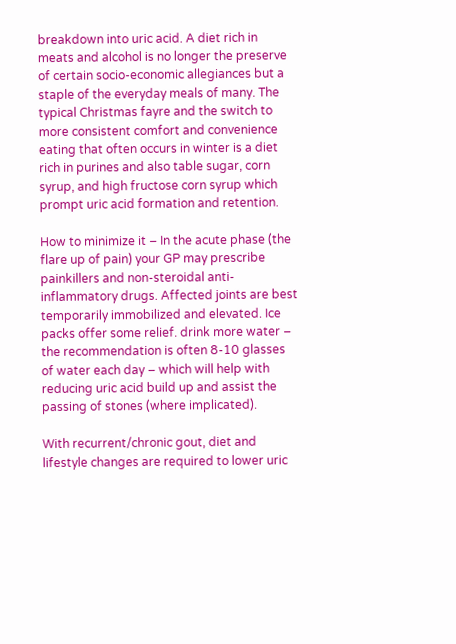breakdown into uric acid. A diet rich in meats and alcohol is no longer the preserve of certain socio-economic allegiances but a staple of the everyday meals of many. The typical Christmas fayre and the switch to more consistent comfort and convenience eating that often occurs in winter is a diet rich in purines and also table sugar, corn syrup, and high fructose corn syrup which prompt uric acid formation and retention.

How to minimize it – In the acute phase (the flare up of pain) your GP may prescribe painkillers and non-steroidal anti-inflammatory drugs. Affected joints are best temporarily immobilized and elevated. Ice packs offer some relief. drink more water – the recommendation is often 8-10 glasses of water each day – which will help with reducing uric acid build up and assist the passing of stones (where implicated).

With recurrent/chronic gout, diet and lifestyle changes are required to lower uric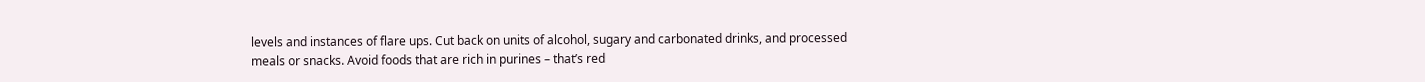levels and instances of flare ups. Cut back on units of alcohol, sugary and carbonated drinks, and processed meals or snacks. Avoid foods that are rich in purines – that’s red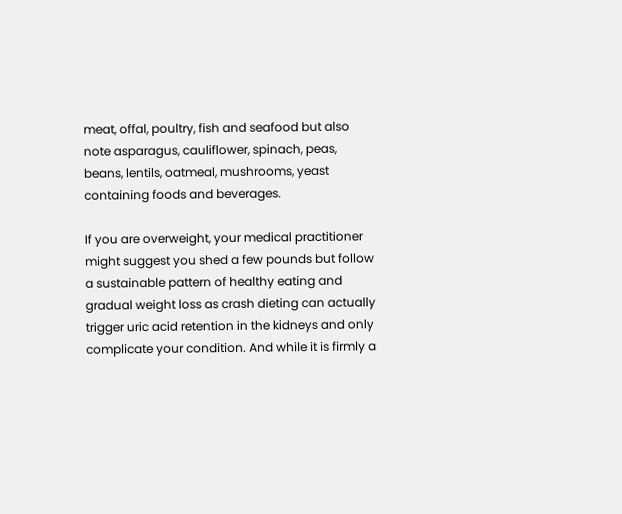meat, offal, poultry, fish and seafood but also note asparagus, cauliflower, spinach, peas, beans, lentils, oatmeal, mushrooms, yeast containing foods and beverages.

If you are overweight, your medical practitioner might suggest you shed a few pounds but follow a sustainable pattern of healthy eating and gradual weight loss as crash dieting can actually trigger uric acid retention in the kidneys and only complicate your condition. And while it is firmly a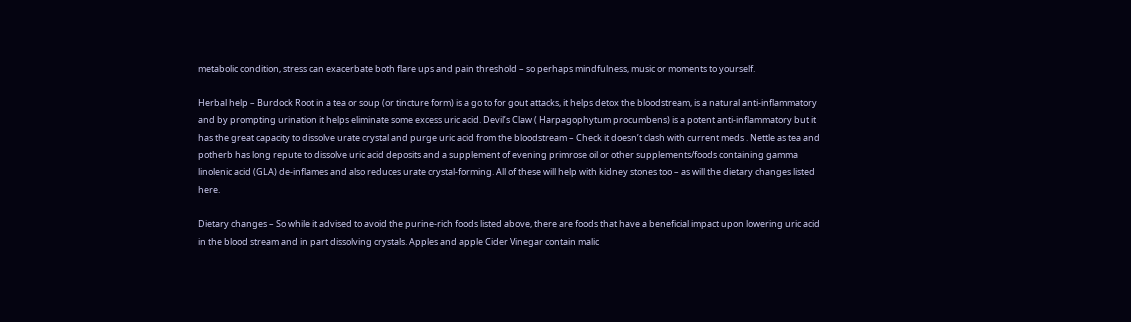metabolic condition, stress can exacerbate both flare ups and pain threshold – so perhaps mindfulness, music or moments to yourself.

Herbal help – Burdock Root in a tea or soup (or tincture form) is a go to for gout attacks, it helps detox the bloodstream, is a natural anti-inflammatory and by prompting urination it helps eliminate some excess uric acid. Devil’s Claw ( Harpagophytum procumbens) is a potent anti-inflammatory but it has the great capacity to dissolve urate crystal and purge uric acid from the bloodstream – Check it doesn’t clash with current meds . Nettle as tea and potherb has long repute to dissolve uric acid deposits and a supplement of evening primrose oil or other supplements/foods containing gamma linolenic acid (GLA) de-inflames and also reduces urate crystal-forming. All of these will help with kidney stones too – as will the dietary changes listed here.

Dietary changes – So while it advised to avoid the purine-rich foods listed above, there are foods that have a beneficial impact upon lowering uric acid in the blood stream and in part dissolving crystals. Apples and apple Cider Vinegar contain malic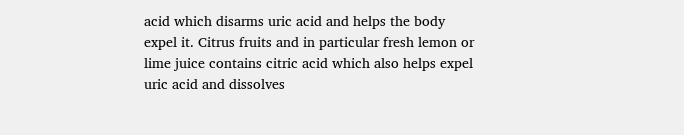acid which disarms uric acid and helps the body expel it. Citrus fruits and in particular fresh lemon or lime juice contains citric acid which also helps expel uric acid and dissolves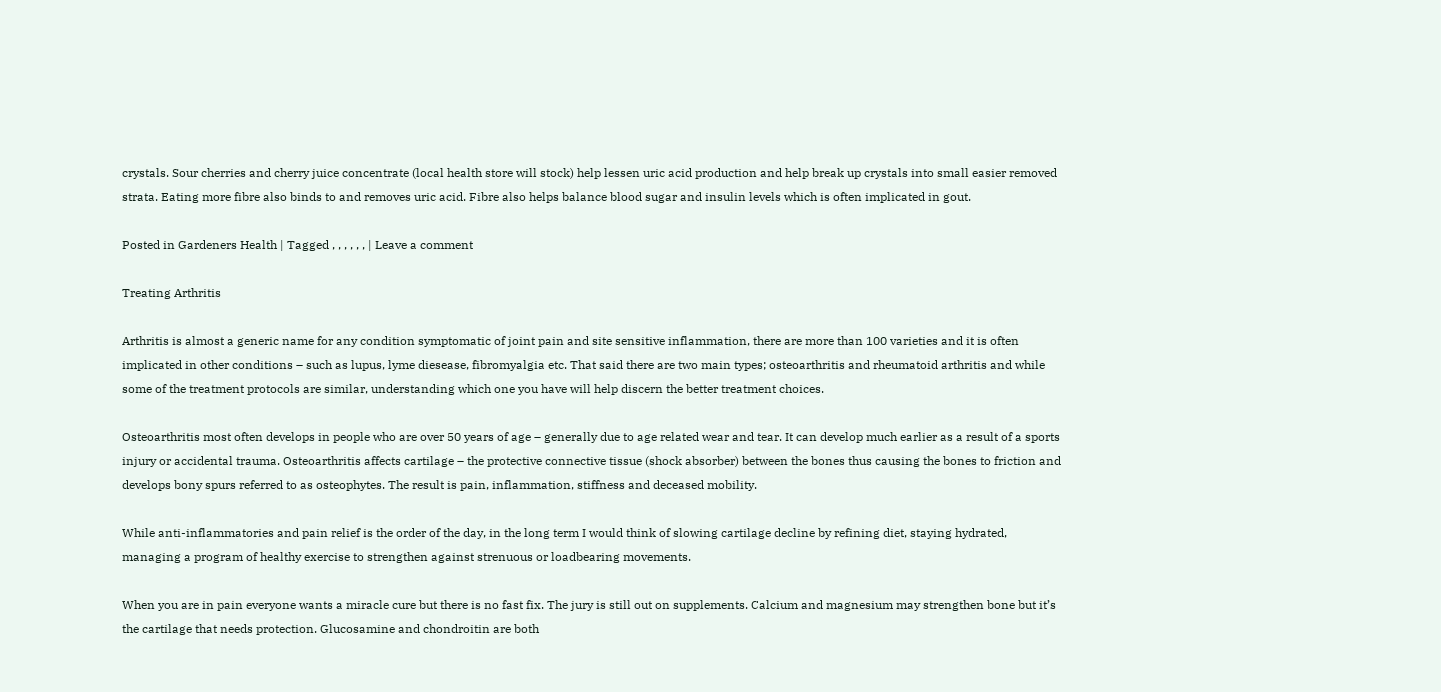crystals. Sour cherries and cherry juice concentrate (local health store will stock) help lessen uric acid production and help break up crystals into small easier removed strata. Eating more fibre also binds to and removes uric acid. Fibre also helps balance blood sugar and insulin levels which is often implicated in gout.

Posted in Gardeners Health | Tagged , , , , , , | Leave a comment

Treating Arthritis

Arthritis is almost a generic name for any condition symptomatic of joint pain and site sensitive inflammation, there are more than 100 varieties and it is often implicated in other conditions – such as lupus, lyme diesease, fibromyalgia etc. That said there are two main types; osteoarthritis and rheumatoid arthritis and while some of the treatment protocols are similar, understanding which one you have will help discern the better treatment choices.

Osteoarthritis most often develops in people who are over 50 years of age – generally due to age related wear and tear. It can develop much earlier as a result of a sports injury or accidental trauma. Osteoarthritis affects cartilage – the protective connective tissue (shock absorber) between the bones thus causing the bones to friction and develops bony spurs referred to as osteophytes. The result is pain, inflammation, stiffness and deceased mobility.

While anti-inflammatories and pain relief is the order of the day, in the long term I would think of slowing cartilage decline by refining diet, staying hydrated, managing a program of healthy exercise to strengthen against strenuous or loadbearing movements.

When you are in pain everyone wants a miracle cure but there is no fast fix. The jury is still out on supplements. Calcium and magnesium may strengthen bone but it’s the cartilage that needs protection. Glucosamine and chondroitin are both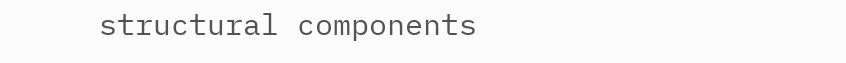structural components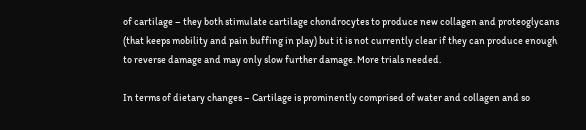of cartilage – they both stimulate cartilage chondrocytes to produce new collagen and proteoglycans (that keeps mobility and pain buffing in play) but it is not currently clear if they can produce enough to reverse damage and may only slow further damage. More trials needed.

In terms of dietary changes – Cartilage is prominently comprised of water and collagen and so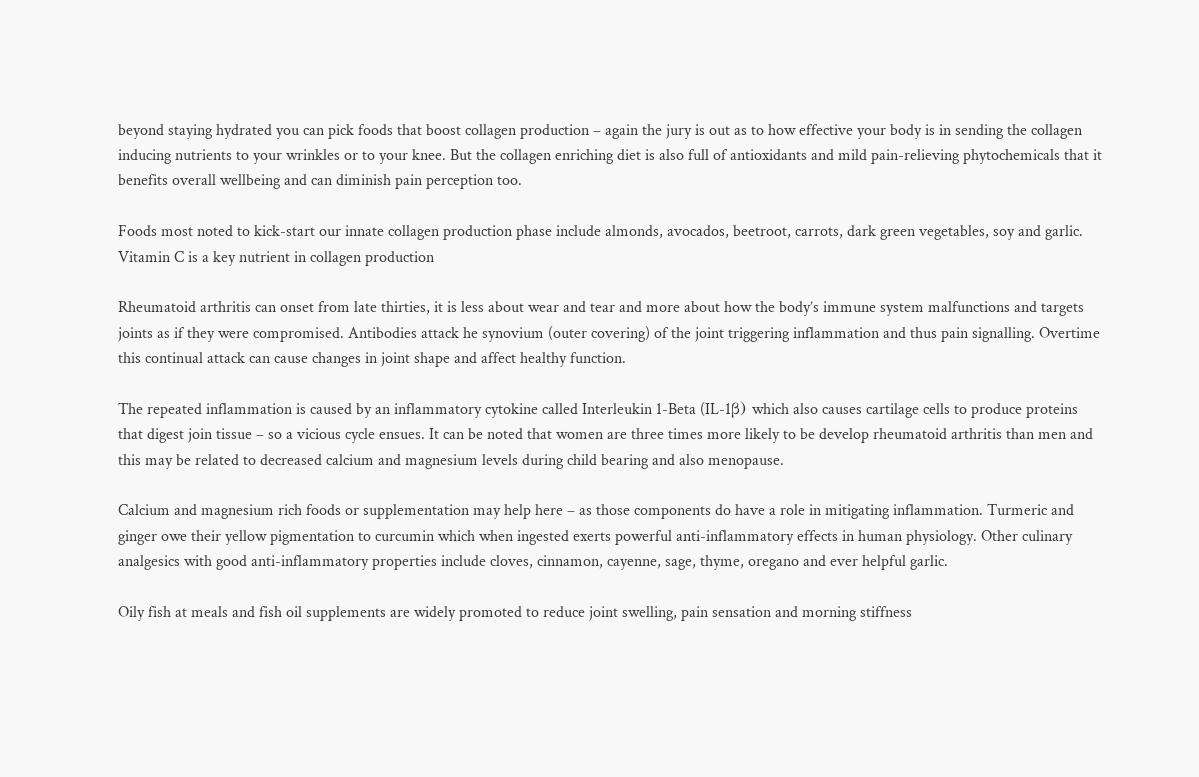beyond staying hydrated you can pick foods that boost collagen production – again the jury is out as to how effective your body is in sending the collagen inducing nutrients to your wrinkles or to your knee. But the collagen enriching diet is also full of antioxidants and mild pain-relieving phytochemicals that it benefits overall wellbeing and can diminish pain perception too.

Foods most noted to kick-start our innate collagen production phase include almonds, avocados, beetroot, carrots, dark green vegetables, soy and garlic. Vitamin C is a key nutrient in collagen production

Rheumatoid arthritis can onset from late thirties, it is less about wear and tear and more about how the body’s immune system malfunctions and targets joints as if they were compromised. Antibodies attack he synovium (outer covering) of the joint triggering inflammation and thus pain signalling. Overtime this continual attack can cause changes in joint shape and affect healthy function.

The repeated inflammation is caused by an inflammatory cytokine called Interleukin 1-Beta (IL-1β) which also causes cartilage cells to produce proteins that digest join tissue – so a vicious cycle ensues. It can be noted that women are three times more likely to be develop rheumatoid arthritis than men and this may be related to decreased calcium and magnesium levels during child bearing and also menopause.

Calcium and magnesium rich foods or supplementation may help here – as those components do have a role in mitigating inflammation. Turmeric and ginger owe their yellow pigmentation to curcumin which when ingested exerts powerful anti-inflammatory effects in human physiology. Other culinary analgesics with good anti-inflammatory properties include cloves, cinnamon, cayenne, sage, thyme, oregano and ever helpful garlic.

Oily fish at meals and fish oil supplements are widely promoted to reduce joint swelling, pain sensation and morning stiffness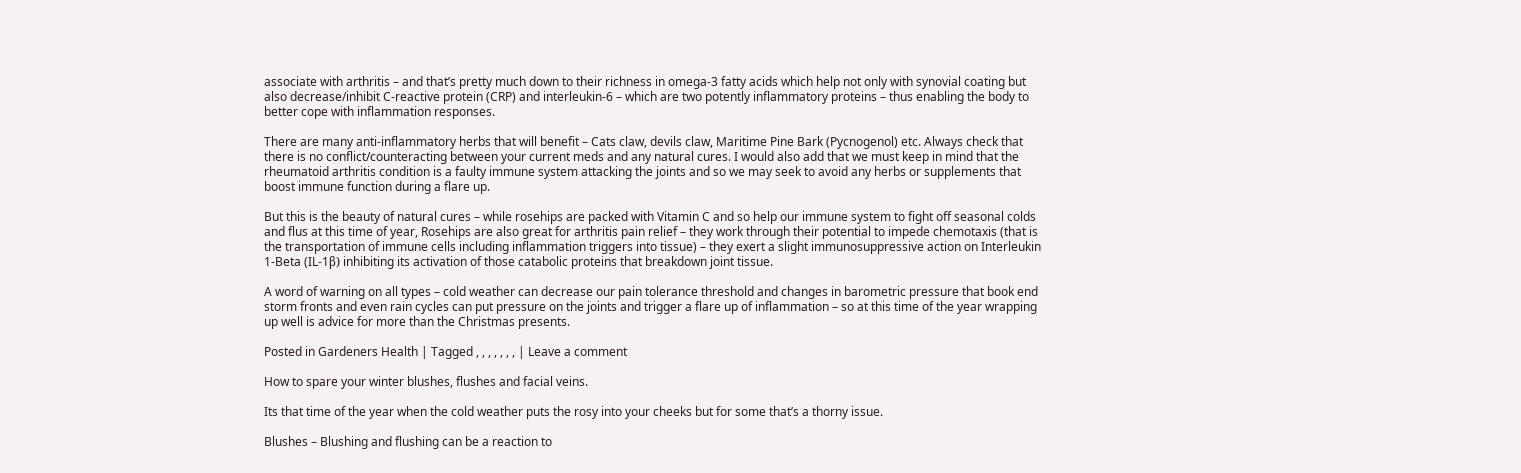associate with arthritis – and that’s pretty much down to their richness in omega-3 fatty acids which help not only with synovial coating but also decrease/inhibit C-reactive protein (CRP) and interleukin-6 – which are two potently inflammatory proteins – thus enabling the body to better cope with inflammation responses.

There are many anti-inflammatory herbs that will benefit – Cats claw, devils claw, Maritime Pine Bark (Pycnogenol) etc. Always check that there is no conflict/counteracting between your current meds and any natural cures. I would also add that we must keep in mind that the rheumatoid arthritis condition is a faulty immune system attacking the joints and so we may seek to avoid any herbs or supplements that boost immune function during a flare up.

But this is the beauty of natural cures – while rosehips are packed with Vitamin C and so help our immune system to fight off seasonal colds and flus at this time of year, Rosehips are also great for arthritis pain relief – they work through their potential to impede chemotaxis (that is the transportation of immune cells including inflammation triggers into tissue) – they exert a slight immunosuppressive action on Interleukin 1-Beta (IL-1β) inhibiting its activation of those catabolic proteins that breakdown joint tissue.

A word of warning on all types – cold weather can decrease our pain tolerance threshold and changes in barometric pressure that book end storm fronts and even rain cycles can put pressure on the joints and trigger a flare up of inflammation – so at this time of the year wrapping up well is advice for more than the Christmas presents.

Posted in Gardeners Health | Tagged , , , , , , , | Leave a comment

How to spare your winter blushes, flushes and facial veins.

Its that time of the year when the cold weather puts the rosy into your cheeks but for some that’s a thorny issue.

Blushes – Blushing and flushing can be a reaction to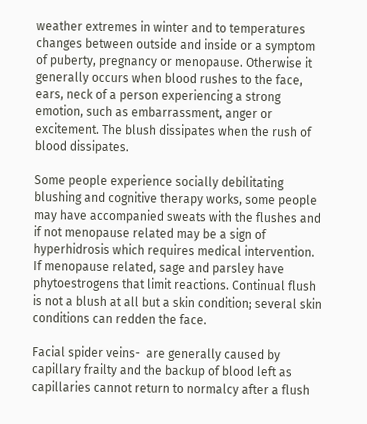weather extremes in winter and to temperatures changes between outside and inside or a symptom of puberty, pregnancy or menopause. Otherwise it generally occurs when blood rushes to the face, ears, neck of a person experiencing a strong emotion, such as embarrassment, anger or excitement. The blush dissipates when the rush of blood dissipates.

Some people experience socially debilitating blushing and cognitive therapy works, some people may have accompanied sweats with the flushes and if not menopause related may be a sign of hyperhidrosis which requires medical intervention. If menopause related, sage and parsley have phytoestrogens that limit reactions. Continual flush is not a blush at all but a skin condition; several skin conditions can redden the face.

Facial spider veins-  are generally caused by capillary frailty and the backup of blood left as capillaries cannot return to normalcy after a flush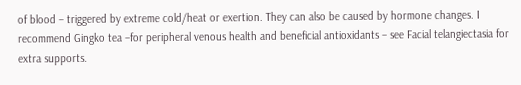of blood – triggered by extreme cold/heat or exertion. They can also be caused by hormone changes. I recommend Gingko tea –for peripheral venous health and beneficial antioxidants – see Facial telangiectasia for extra supports.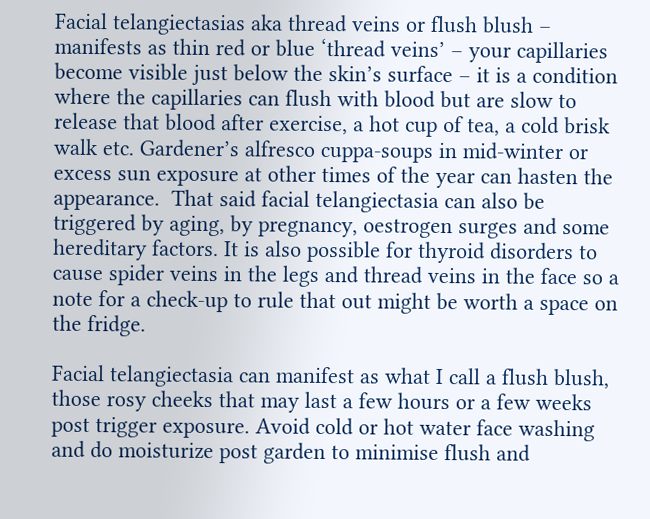Facial telangiectasias aka thread veins or flush blush – manifests as thin red or blue ‘thread veins’ – your capillaries become visible just below the skin’s surface – it is a condition where the capillaries can flush with blood but are slow to release that blood after exercise, a hot cup of tea, a cold brisk walk etc. Gardener’s alfresco cuppa-soups in mid-winter or excess sun exposure at other times of the year can hasten the appearance.  That said facial telangiectasia can also be triggered by aging, by pregnancy, oestrogen surges and some hereditary factors. It is also possible for thyroid disorders to cause spider veins in the legs and thread veins in the face so a note for a check-up to rule that out might be worth a space on the fridge.

Facial telangiectasia can manifest as what I call a flush blush, those rosy cheeks that may last a few hours or a few weeks post trigger exposure. Avoid cold or hot water face washing and do moisturize post garden to minimise flush and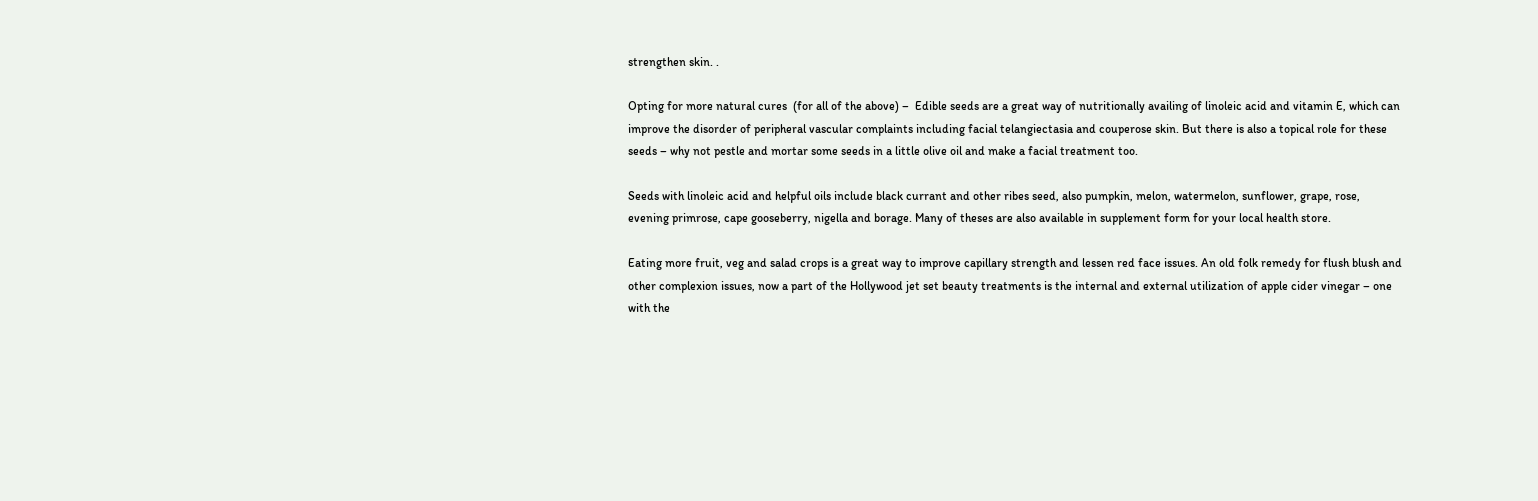strengthen skin. .

Opting for more natural cures  (for all of the above) –  Edible seeds are a great way of nutritionally availing of linoleic acid and vitamin E, which can improve the disorder of peripheral vascular complaints including facial telangiectasia and couperose skin. But there is also a topical role for these seeds – why not pestle and mortar some seeds in a little olive oil and make a facial treatment too.

Seeds with linoleic acid and helpful oils include black currant and other ribes seed, also pumpkin, melon, watermelon, sunflower, grape, rose, evening primrose, cape gooseberry, nigella and borage. Many of theses are also available in supplement form for your local health store.

Eating more fruit, veg and salad crops is a great way to improve capillary strength and lessen red face issues. An old folk remedy for flush blush and other complexion issues, now a part of the Hollywood jet set beauty treatments is the internal and external utilization of apple cider vinegar – one with the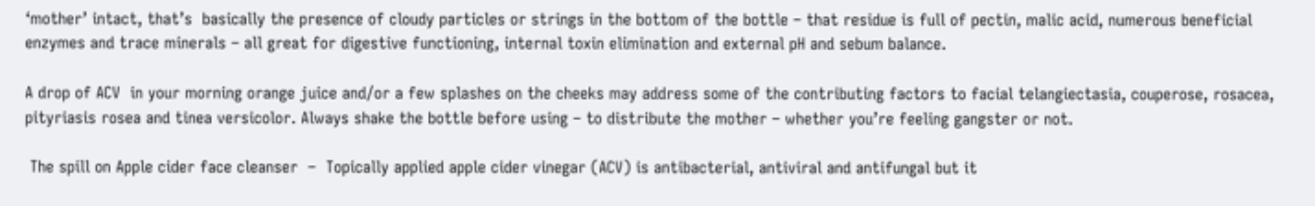‘mother’ intact, that’s  basically the presence of cloudy particles or strings in the bottom of the bottle – that residue is full of pectin, malic acid, numerous beneficial enzymes and trace minerals – all great for digestive functioning, internal toxin elimination and external pH and sebum balance.

A drop of ACV  in your morning orange juice and/or a few splashes on the cheeks may address some of the contributing factors to facial telangiectasia, couperose, rosacea, pityriasis rosea and tinea versicolor. Always shake the bottle before using – to distribute the mother – whether you’re feeling gangster or not.

 The spill on Apple cider face cleanser  –  Topically applied apple cider vinegar (ACV) is antibacterial, antiviral and antifungal but it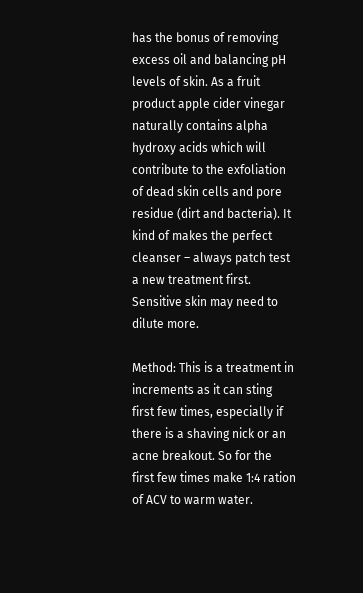has the bonus of removing excess oil and balancing pH levels of skin. As a fruit product apple cider vinegar naturally contains alpha hydroxy acids which will contribute to the exfoliation of dead skin cells and pore residue (dirt and bacteria). It kind of makes the perfect cleanser – always patch test a new treatment first. Sensitive skin may need to dilute more.

Method: This is a treatment in increments as it can sting first few times, especially if there is a shaving nick or an acne breakout. So for the first few times make 1:4 ration of ACV to warm water.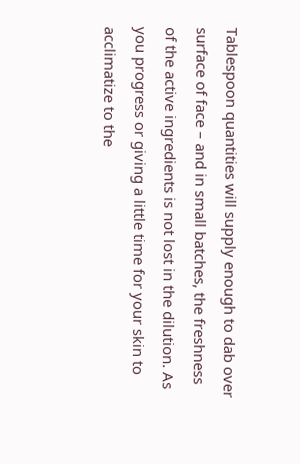Tablespoon quantities will supply enough to dab over surface of face – and in small batches, the freshness of the active ingredients is not lost in the dilution. As you progress or giving a little time for your skin to acclimatize to the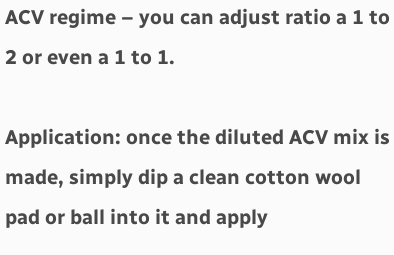ACV regime – you can adjust ratio a 1 to 2 or even a 1 to 1.

Application: once the diluted ACV mix is made, simply dip a clean cotton wool pad or ball into it and apply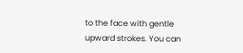to the face with gentle upward strokes. You can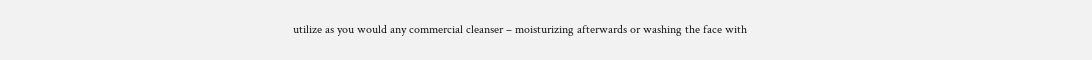utilize as you would any commercial cleanser – moisturizing afterwards or washing the face with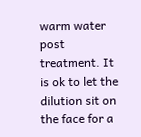warm water post treatment. It is ok to let the dilution sit on the face for a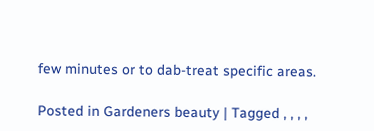few minutes or to dab-treat specific areas.

Posted in Gardeners beauty | Tagged , , , ,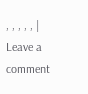, , , , , | Leave a comment